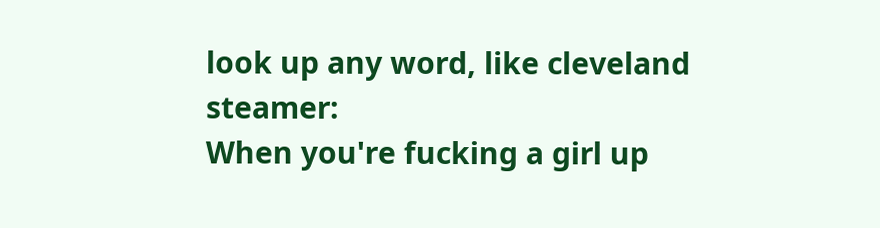look up any word, like cleveland steamer:
When you're fucking a girl up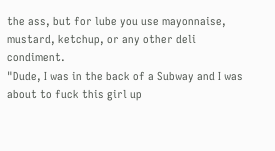the ass, but for lube you use mayonnaise, mustard, ketchup, or any other deli condiment.
"Dude, I was in the back of a Subway and I was about to fuck this girl up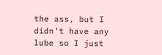the ass, but I didn't have any lube so I just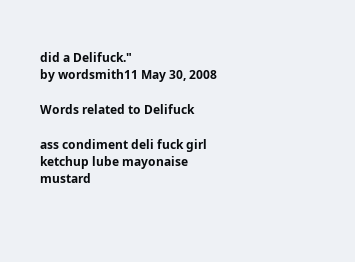did a Delifuck."
by wordsmith11 May 30, 2008

Words related to Delifuck

ass condiment deli fuck girl ketchup lube mayonaise mustard